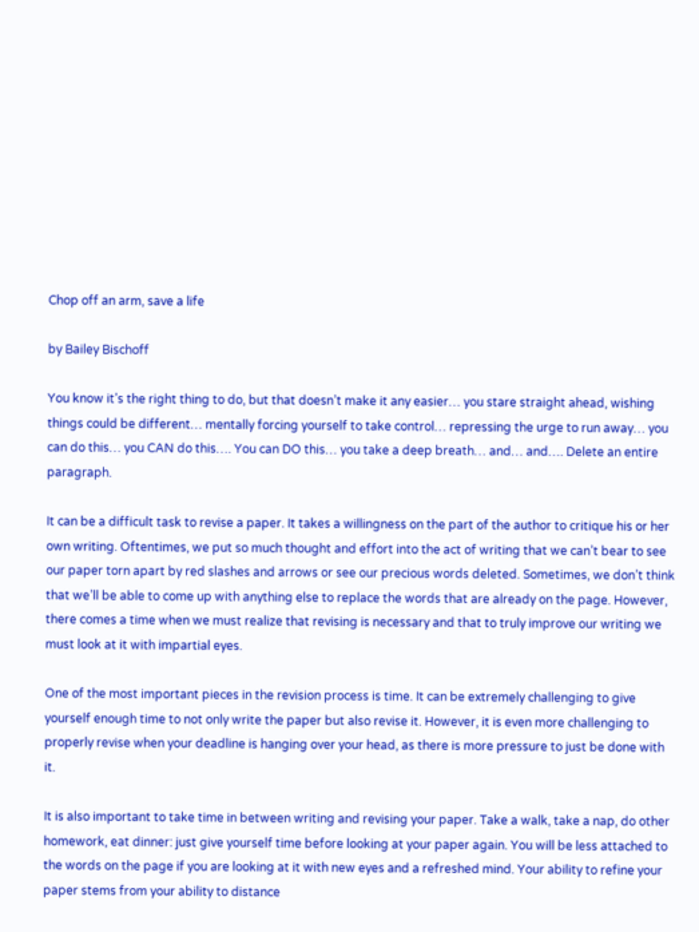Chop off an arm, save a life

by Bailey Bischoff

You know it’s the right thing to do, but that doesn’t make it any easier… you stare straight ahead, wishing things could be different… mentally forcing yourself to take control… repressing the urge to run away… you can do this… you CAN do this…. You can DO this… you take a deep breath… and… and…. Delete an entire paragraph.

It can be a difficult task to revise a paper. It takes a willingness on the part of the author to critique his or her own writing. Oftentimes, we put so much thought and effort into the act of writing that we can’t bear to see our paper torn apart by red slashes and arrows or see our precious words deleted. Sometimes, we don’t think that we’ll be able to come up with anything else to replace the words that are already on the page. However, there comes a time when we must realize that revising is necessary and that to truly improve our writing we must look at it with impartial eyes.

One of the most important pieces in the revision process is time. It can be extremely challenging to give yourself enough time to not only write the paper but also revise it. However, it is even more challenging to properly revise when your deadline is hanging over your head, as there is more pressure to just be done with it.

It is also important to take time in between writing and revising your paper. Take a walk, take a nap, do other homework, eat dinner: just give yourself time before looking at your paper again. You will be less attached to the words on the page if you are looking at it with new eyes and a refreshed mind. Your ability to refine your paper stems from your ability to distance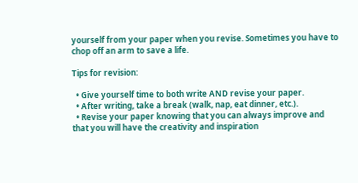yourself from your paper when you revise. Sometimes you have to chop off an arm to save a life.

Tips for revision:

  • Give yourself time to both write AND revise your paper.
  • After writing, take a break (walk, nap, eat dinner, etc.).
  • Revise your paper knowing that you can always improve and that you will have the creativity and inspiration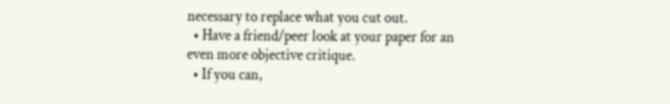necessary to replace what you cut out.
  • Have a friend/peer look at your paper for an even more objective critique.
  • If you can,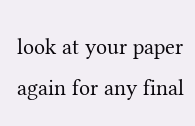look at your paper again for any final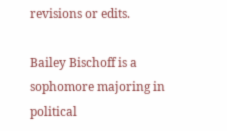revisions or edits.

Bailey Bischoff is a sophomore majoring in political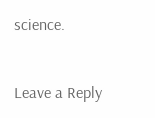science.


Leave a Reply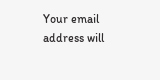Your email address will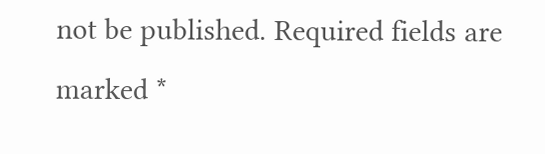not be published. Required fields are marked *